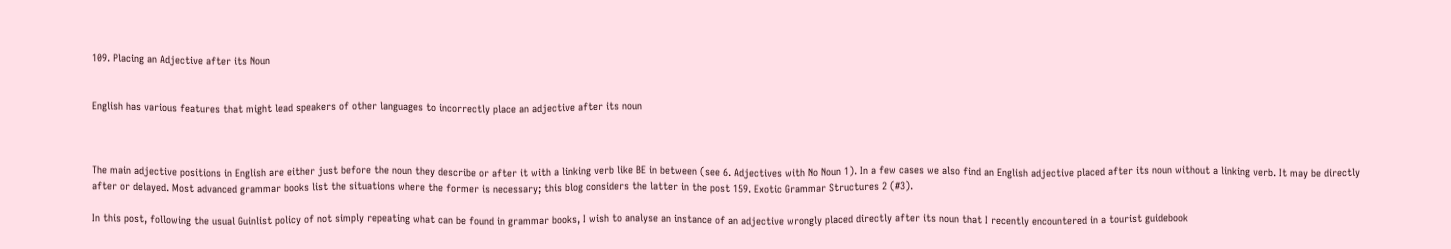109. Placing an Adjective after its Noun


English has various features that might lead speakers of other languages to incorrectly place an adjective after its noun



The main adjective positions in English are either just before the noun they describe or after it with a linking verb like BE in between (see 6. Adjectives with No Noun 1). In a few cases we also find an English adjective placed after its noun without a linking verb. It may be directly after or delayed. Most advanced grammar books list the situations where the former is necessary; this blog considers the latter in the post 159. Exotic Grammar Structures 2 (#3).

In this post, following the usual Guinlist policy of not simply repeating what can be found in grammar books, I wish to analyse an instance of an adjective wrongly placed directly after its noun that I recently encountered in a tourist guidebook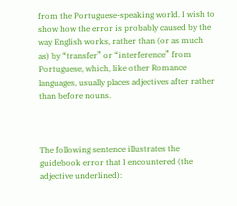from the Portuguese-speaking world. I wish to show how the error is probably caused by the way English works, rather than (or as much as) by “transfer” or “interference” from Portuguese, which, like other Romance languages, usually places adjectives after rather than before nouns.



The following sentence illustrates the guidebook error that I encountered (the adjective underlined):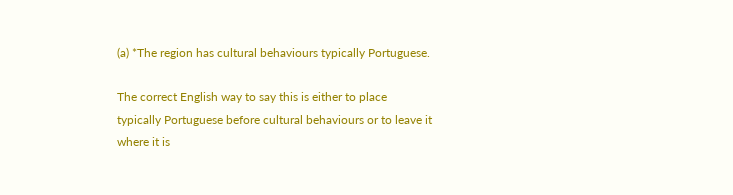(a) *The region has cultural behaviours typically Portuguese.

The correct English way to say this is either to place typically Portuguese before cultural behaviours or to leave it where it is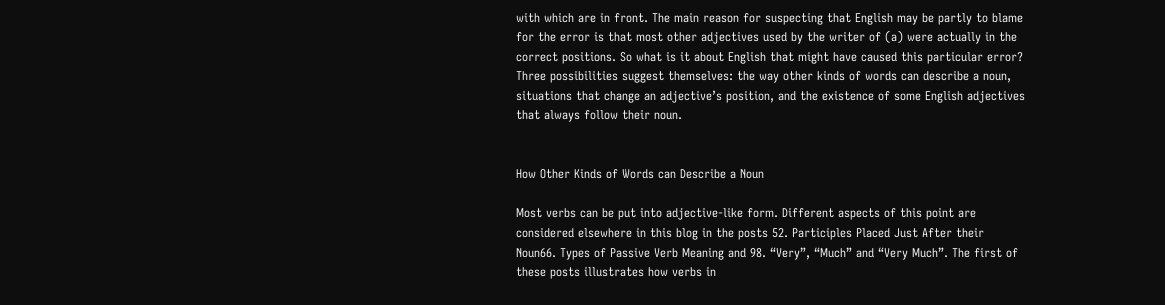with which are in front. The main reason for suspecting that English may be partly to blame for the error is that most other adjectives used by the writer of (a) were actually in the correct positions. So what is it about English that might have caused this particular error? Three possibilities suggest themselves: the way other kinds of words can describe a noun, situations that change an adjective’s position, and the existence of some English adjectives that always follow their noun.


How Other Kinds of Words can Describe a Noun

Most verbs can be put into adjective-like form. Different aspects of this point are considered elsewhere in this blog in the posts 52. Participles Placed Just After their Noun66. Types of Passive Verb Meaning and 98. “Very”, “Much” and “Very Much”. The first of these posts illustrates how verbs in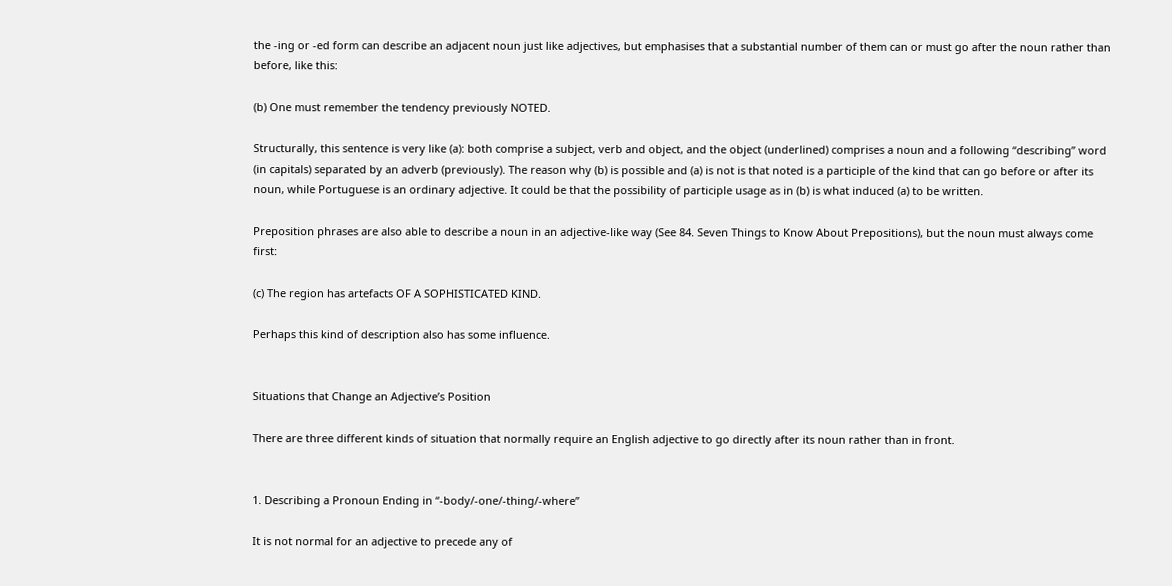the -ing or -ed form can describe an adjacent noun just like adjectives, but emphasises that a substantial number of them can or must go after the noun rather than before, like this:

(b) One must remember the tendency previously NOTED.

Structurally, this sentence is very like (a): both comprise a subject, verb and object, and the object (underlined) comprises a noun and a following “describing” word (in capitals) separated by an adverb (previously). The reason why (b) is possible and (a) is not is that noted is a participle of the kind that can go before or after its noun, while Portuguese is an ordinary adjective. It could be that the possibility of participle usage as in (b) is what induced (a) to be written.

Preposition phrases are also able to describe a noun in an adjective-like way (See 84. Seven Things to Know About Prepositions), but the noun must always come first:

(c) The region has artefacts OF A SOPHISTICATED KIND.

Perhaps this kind of description also has some influence.


Situations that Change an Adjective’s Position

There are three different kinds of situation that normally require an English adjective to go directly after its noun rather than in front.


1. Describing a Pronoun Ending in “-body/-one/-thing/-where”

It is not normal for an adjective to precede any of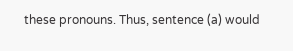these pronouns. Thus, sentence (a) would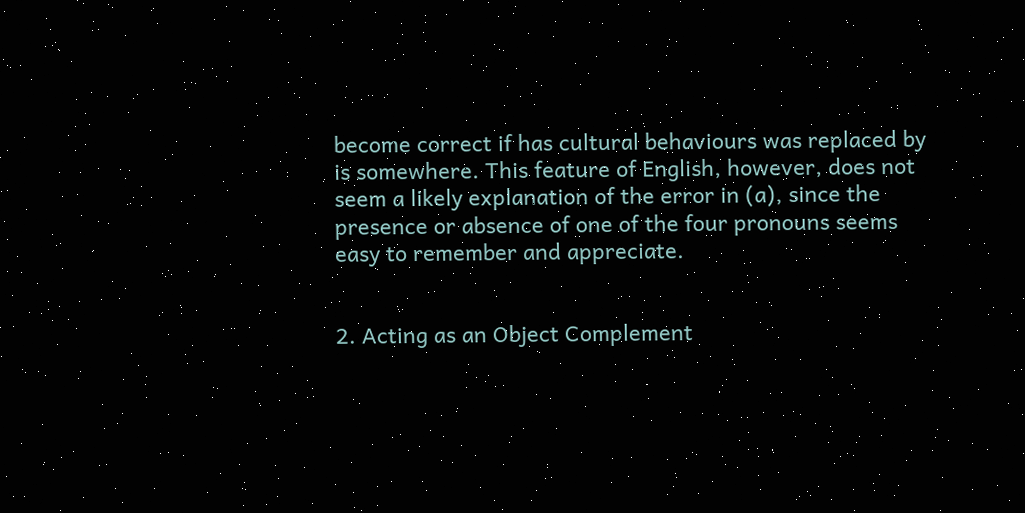become correct if has cultural behaviours was replaced by is somewhere. This feature of English, however, does not seem a likely explanation of the error in (a), since the presence or absence of one of the four pronouns seems easy to remember and appreciate.


2. Acting as an Object Complement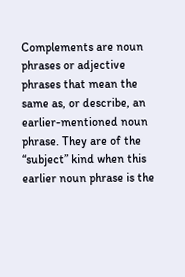Complements are noun phrases or adjective phrases that mean the same as, or describe, an earlier-mentioned noun phrase. They are of the “subject” kind when this earlier noun phrase is the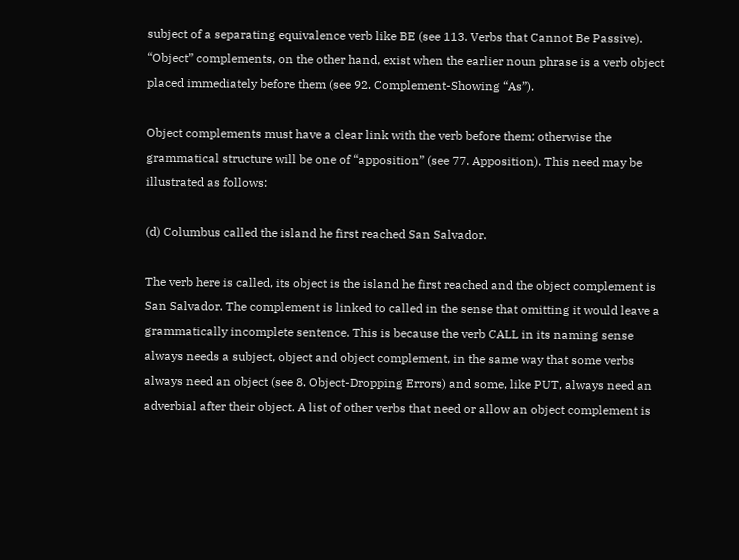subject of a separating equivalence verb like BE (see 113. Verbs that Cannot Be Passive). “Object” complements, on the other hand, exist when the earlier noun phrase is a verb object placed immediately before them (see 92. Complement-Showing “As”).

Object complements must have a clear link with the verb before them; otherwise the grammatical structure will be one of “apposition” (see 77. Apposition). This need may be illustrated as follows:

(d) Columbus called the island he first reached San Salvador.

The verb here is called, its object is the island he first reached and the object complement is San Salvador. The complement is linked to called in the sense that omitting it would leave a grammatically incomplete sentence. This is because the verb CALL in its naming sense always needs a subject, object and object complement, in the same way that some verbs always need an object (see 8. Object-Dropping Errors) and some, like PUT, always need an adverbial after their object. A list of other verbs that need or allow an object complement is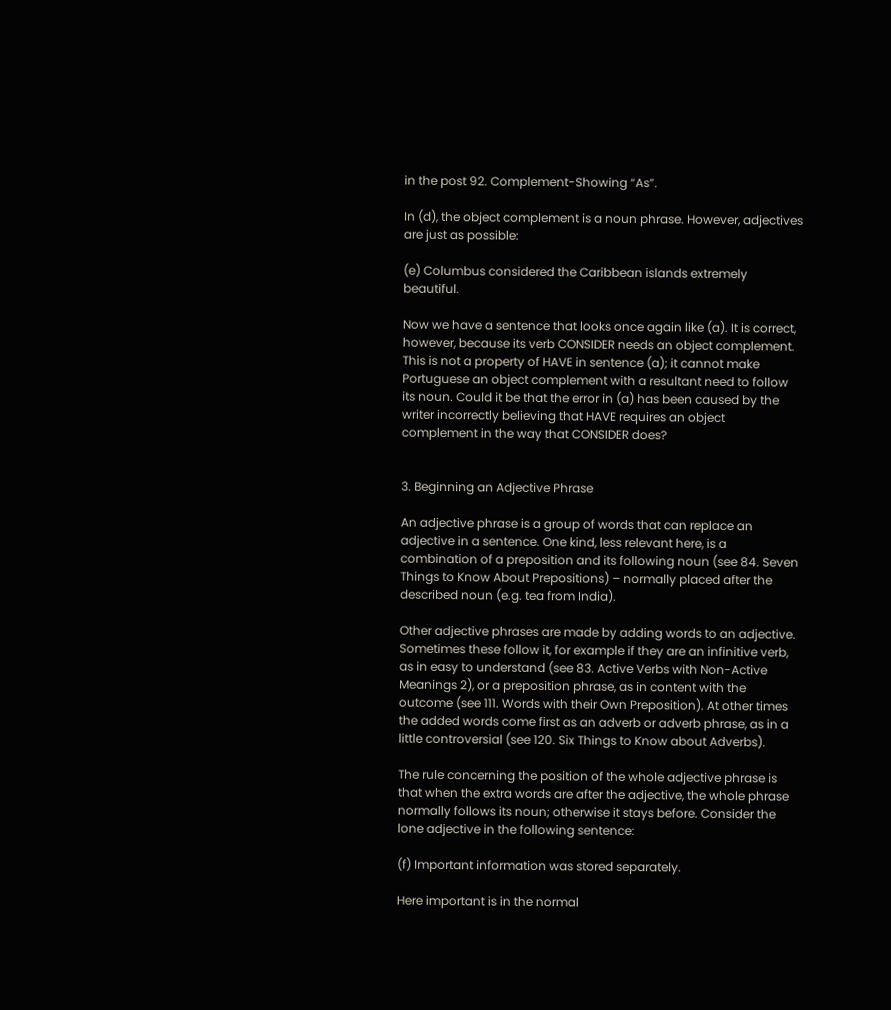in the post 92. Complement-Showing “As”.

In (d), the object complement is a noun phrase. However, adjectives are just as possible:

(e) Columbus considered the Caribbean islands extremely beautiful.

Now we have a sentence that looks once again like (a). It is correct, however, because its verb CONSIDER needs an object complement. This is not a property of HAVE in sentence (a); it cannot make Portuguese an object complement with a resultant need to follow its noun. Could it be that the error in (a) has been caused by the writer incorrectly believing that HAVE requires an object complement in the way that CONSIDER does?


3. Beginning an Adjective Phrase

An adjective phrase is a group of words that can replace an adjective in a sentence. One kind, less relevant here, is a combination of a preposition and its following noun (see 84. Seven Things to Know About Prepositions) – normally placed after the described noun (e.g. tea from India).

Other adjective phrases are made by adding words to an adjective. Sometimes these follow it, for example if they are an infinitive verb, as in easy to understand (see 83. Active Verbs with Non-Active Meanings 2), or a preposition phrase, as in content with the outcome (see 111. Words with their Own Preposition). At other times the added words come first as an adverb or adverb phrase, as in a little controversial (see 120. Six Things to Know about Adverbs).

The rule concerning the position of the whole adjective phrase is that when the extra words are after the adjective, the whole phrase normally follows its noun; otherwise it stays before. Consider the lone adjective in the following sentence:

(f) Important information was stored separately.

Here important is in the normal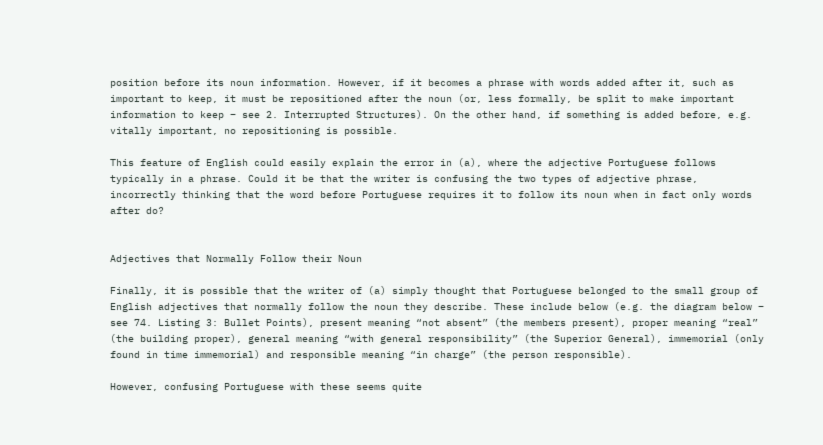position before its noun information. However, if it becomes a phrase with words added after it, such as important to keep, it must be repositioned after the noun (or, less formally, be split to make important information to keep – see 2. Interrupted Structures). On the other hand, if something is added before, e.g. vitally important, no repositioning is possible.

This feature of English could easily explain the error in (a), where the adjective Portuguese follows typically in a phrase. Could it be that the writer is confusing the two types of adjective phrase, incorrectly thinking that the word before Portuguese requires it to follow its noun when in fact only words after do?


Adjectives that Normally Follow their Noun

Finally, it is possible that the writer of (a) simply thought that Portuguese belonged to the small group of English adjectives that normally follow the noun they describe. These include below (e.g. the diagram below – see 74. Listing 3: Bullet Points), present meaning “not absent” (the members present), proper meaning “real” (the building proper), general meaning “with general responsibility” (the Superior General), immemorial (only found in time immemorial) and responsible meaning “in charge” (the person responsible).

However, confusing Portuguese with these seems quite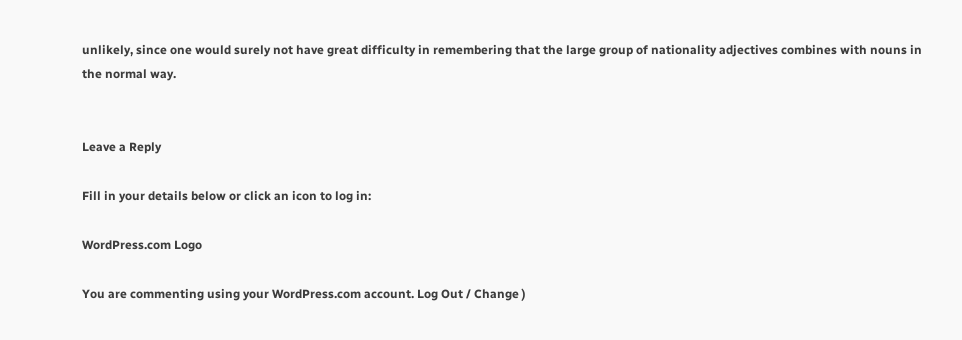unlikely, since one would surely not have great difficulty in remembering that the large group of nationality adjectives combines with nouns in the normal way.


Leave a Reply

Fill in your details below or click an icon to log in:

WordPress.com Logo

You are commenting using your WordPress.com account. Log Out / Change )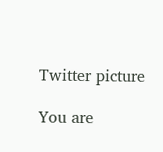Twitter picture

You are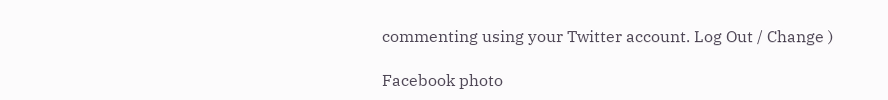commenting using your Twitter account. Log Out / Change )

Facebook photo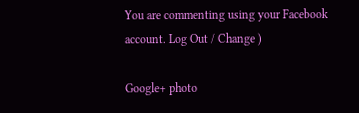You are commenting using your Facebook account. Log Out / Change )

Google+ photo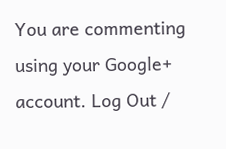You are commenting using your Google+ account. Log Out /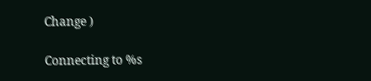Change )

Connecting to %s